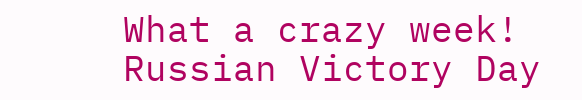What a crazy week! Russian Victory Day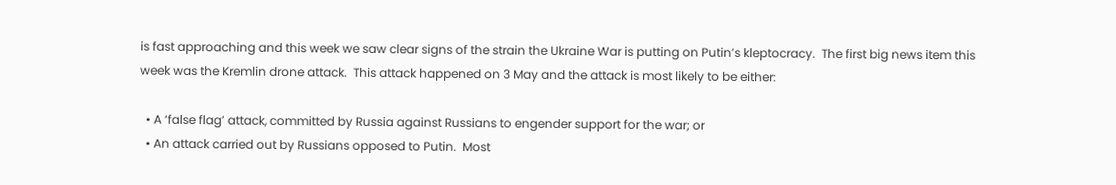is fast approaching and this week we saw clear signs of the strain the Ukraine War is putting on Putin’s kleptocracy.  The first big news item this week was the Kremlin drone attack.  This attack happened on 3 May and the attack is most likely to be either:

  • A ‘false flag’ attack, committed by Russia against Russians to engender support for the war; or
  • An attack carried out by Russians opposed to Putin.  Most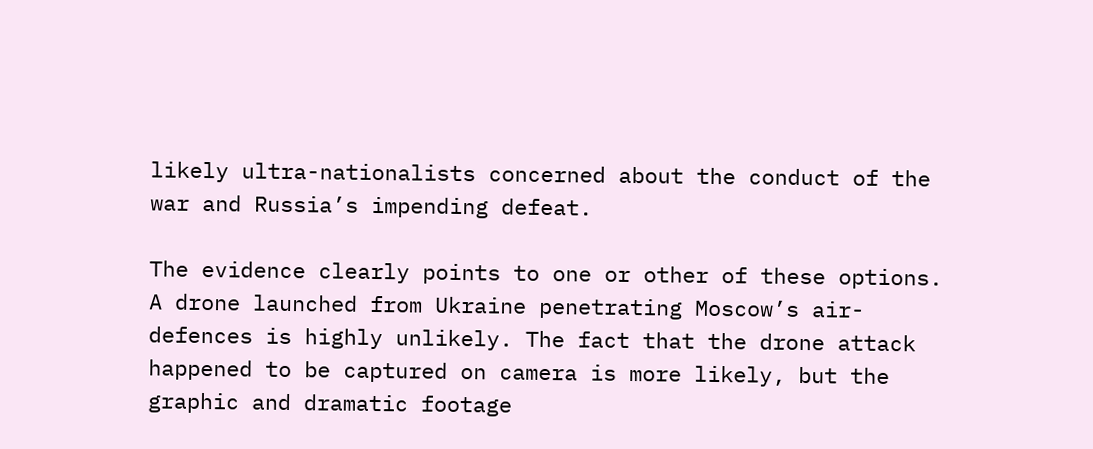likely ultra-nationalists concerned about the conduct of the war and Russia’s impending defeat.

The evidence clearly points to one or other of these options.  A drone launched from Ukraine penetrating Moscow’s air-defences is highly unlikely. The fact that the drone attack happened to be captured on camera is more likely, but the graphic and dramatic footage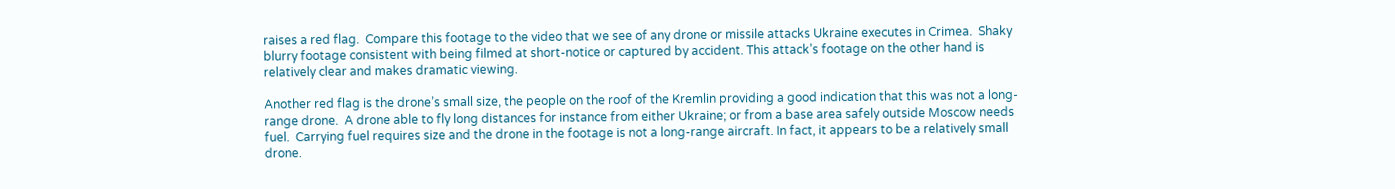raises a red flag.  Compare this footage to the video that we see of any drone or missile attacks Ukraine executes in Crimea.  Shaky blurry footage consistent with being filmed at short-notice or captured by accident. This attack’s footage on the other hand is relatively clear and makes dramatic viewing.

Another red flag is the drone’s small size, the people on the roof of the Kremlin providing a good indication that this was not a long-range drone.  A drone able to fly long distances for instance from either Ukraine; or from a base area safely outside Moscow needs fuel.  Carrying fuel requires size and the drone in the footage is not a long-range aircraft. In fact, it appears to be a relatively small drone.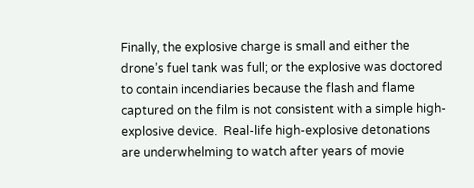Finally, the explosive charge is small and either the drone’s fuel tank was full; or the explosive was doctored to contain incendiaries because the flash and flame captured on the film is not consistent with a simple high-explosive device.  Real-life high-explosive detonations are underwhelming to watch after years of movie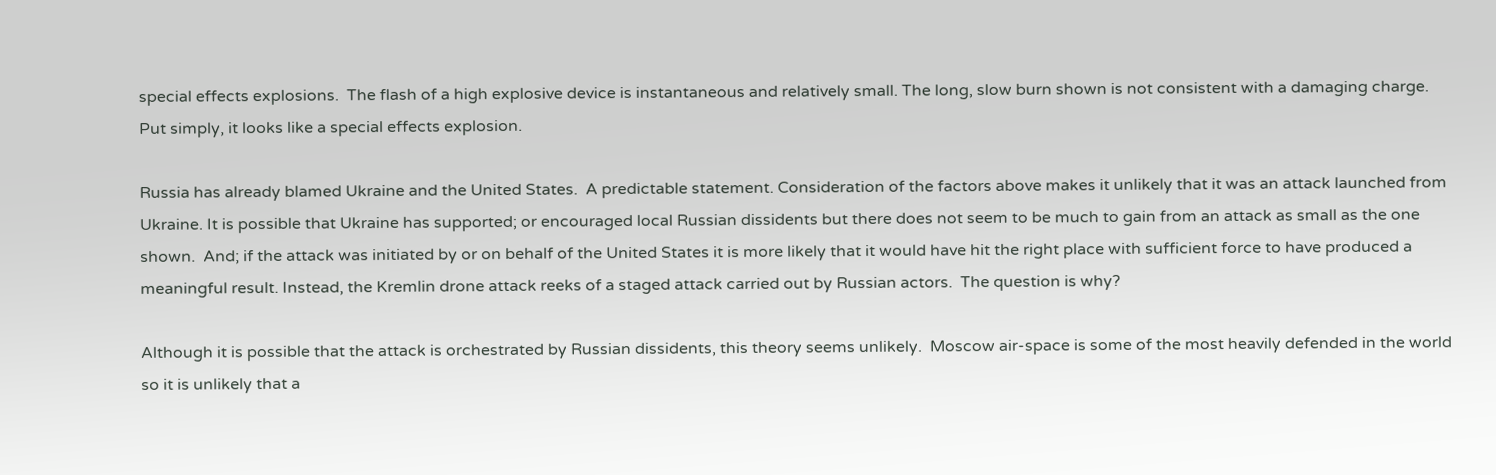special effects explosions.  The flash of a high explosive device is instantaneous and relatively small. The long, slow burn shown is not consistent with a damaging charge.  Put simply, it looks like a special effects explosion.

Russia has already blamed Ukraine and the United States.  A predictable statement. Consideration of the factors above makes it unlikely that it was an attack launched from Ukraine. It is possible that Ukraine has supported; or encouraged local Russian dissidents but there does not seem to be much to gain from an attack as small as the one shown.  And; if the attack was initiated by or on behalf of the United States it is more likely that it would have hit the right place with sufficient force to have produced a meaningful result. Instead, the Kremlin drone attack reeks of a staged attack carried out by Russian actors.  The question is why?

Although it is possible that the attack is orchestrated by Russian dissidents, this theory seems unlikely.  Moscow air-space is some of the most heavily defended in the world so it is unlikely that a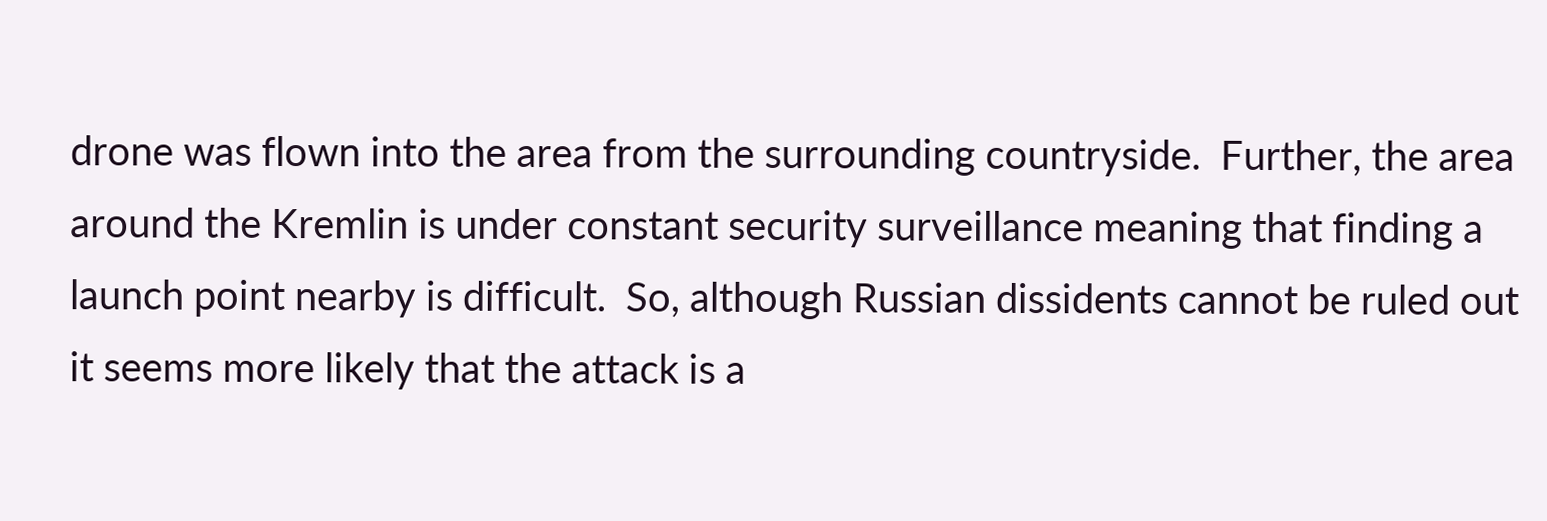drone was flown into the area from the surrounding countryside.  Further, the area around the Kremlin is under constant security surveillance meaning that finding a launch point nearby is difficult.  So, although Russian dissidents cannot be ruled out it seems more likely that the attack is a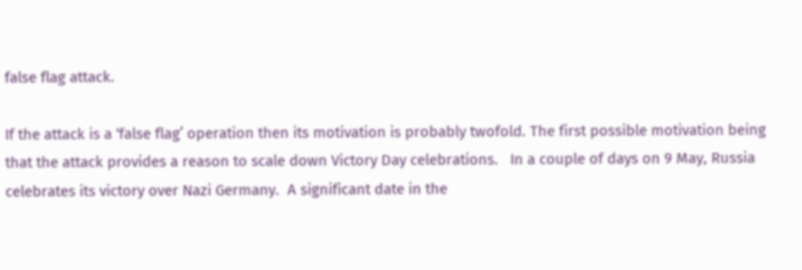false flag attack.

If the attack is a ‘false flag’ operation then its motivation is probably twofold. The first possible motivation being that the attack provides a reason to scale down Victory Day celebrations.   In a couple of days on 9 May, Russia celebrates its victory over Nazi Germany.  A significant date in the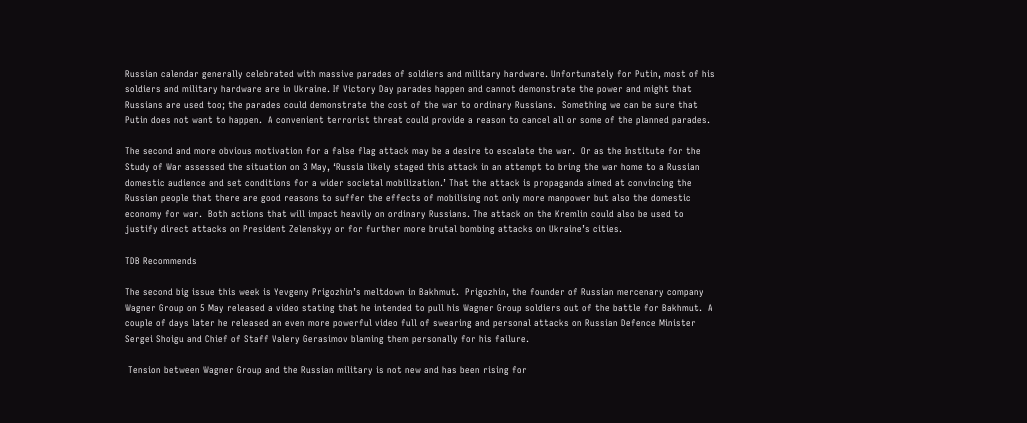Russian calendar generally celebrated with massive parades of soldiers and military hardware. Unfortunately for Putin, most of his soldiers and military hardware are in Ukraine. If Victory Day parades happen and cannot demonstrate the power and might that Russians are used too; the parades could demonstrate the cost of the war to ordinary Russians.  Something we can be sure that Putin does not want to happen.  A convenient terrorist threat could provide a reason to cancel all or some of the planned parades.

The second and more obvious motivation for a false flag attack may be a desire to escalate the war.  Or as the Institute for the Study of War assessed the situation on 3 May, ‘Russia likely staged this attack in an attempt to bring the war home to a Russian domestic audience and set conditions for a wider societal mobilization.’ That the attack is propaganda aimed at convincing the Russian people that there are good reasons to suffer the effects of mobilising not only more manpower but also the domestic economy for war.  Both actions that will impact heavily on ordinary Russians. The attack on the Kremlin could also be used to justify direct attacks on President Zelenskyy or for further more brutal bombing attacks on Ukraine’s cities.

TDB Recommends

The second big issue this week is Yevgeny Prigozhin’s meltdown in Bakhmut.  Prigozhin, the founder of Russian mercenary company Wagner Group on 5 May released a video stating that he intended to pull his Wagner Group soldiers out of the battle for Bakhmut.  A couple of days later he released an even more powerful video full of swearing and personal attacks on Russian Defence Minister Sergei Shoigu and Chief of Staff Valery Gerasimov blaming them personally for his failure.

 Tension between Wagner Group and the Russian military is not new and has been rising for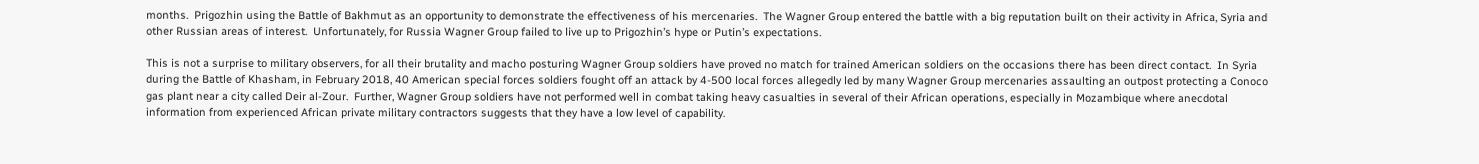months.  Prigozhin using the Battle of Bakhmut as an opportunity to demonstrate the effectiveness of his mercenaries.  The Wagner Group entered the battle with a big reputation built on their activity in Africa, Syria and other Russian areas of interest.  Unfortunately, for Russia Wagner Group failed to live up to Prigozhin’s hype or Putin’s expectations.

This is not a surprise to military observers, for all their brutality and macho posturing Wagner Group soldiers have proved no match for trained American soldiers on the occasions there has been direct contact.  In Syria during the Battle of Khasham, in February 2018, 40 American special forces soldiers fought off an attack by 4-500 local forces allegedly led by many Wagner Group mercenaries assaulting an outpost protecting a Conoco gas plant near a city called Deir al-Zour.  Further, Wagner Group soldiers have not performed well in combat taking heavy casualties in several of their African operations, especially in Mozambique where anecdotal information from experienced African private military contractors suggests that they have a low level of capability.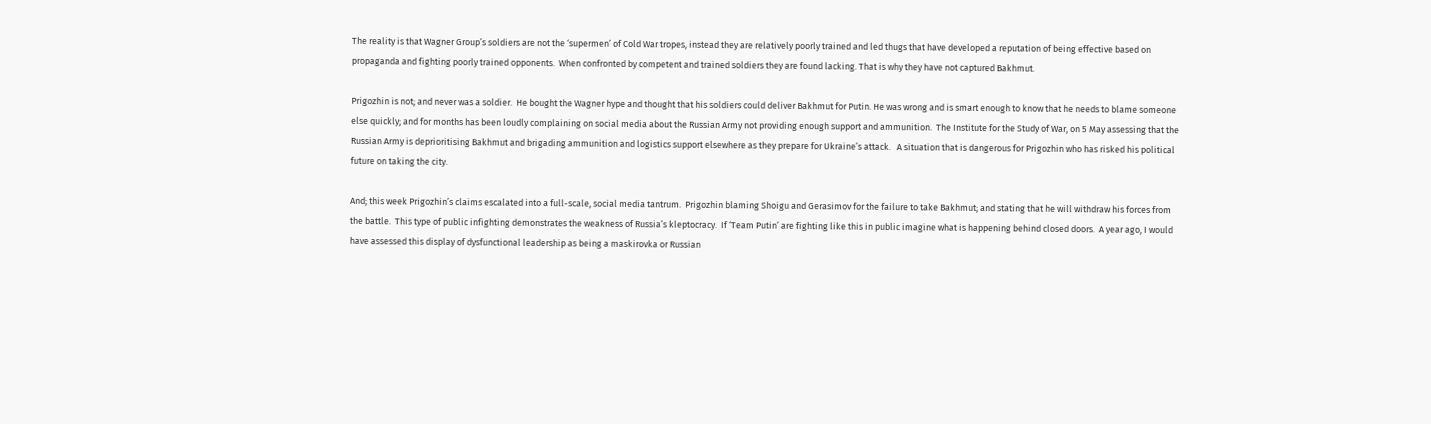The reality is that Wagner Group’s soldiers are not the ‘supermen’ of Cold War tropes, instead they are relatively poorly trained and led thugs that have developed a reputation of being effective based on propaganda and fighting poorly trained opponents.  When confronted by competent and trained soldiers they are found lacking. That is why they have not captured Bakhmut.

Prigozhin is not; and never was a soldier.  He bought the Wagner hype and thought that his soldiers could deliver Bakhmut for Putin. He was wrong and is smart enough to know that he needs to blame someone else quickly; and for months has been loudly complaining on social media about the Russian Army not providing enough support and ammunition.  The Institute for the Study of War, on 5 May assessing that the Russian Army is deprioritising Bakhmut and brigading ammunition and logistics support elsewhere as they prepare for Ukraine’s attack.   A situation that is dangerous for Prigozhin who has risked his political future on taking the city.

And; this week Prigozhin’s claims escalated into a full-scale, social media tantrum.  Prigozhin blaming Shoigu and Gerasimov for the failure to take Bakhmut; and stating that he will withdraw his forces from the battle.  This type of public infighting demonstrates the weakness of Russia’s kleptocracy.  If ‘Team Putin’ are fighting like this in public imagine what is happening behind closed doors.  A year ago, I would have assessed this display of dysfunctional leadership as being a maskirovka or Russian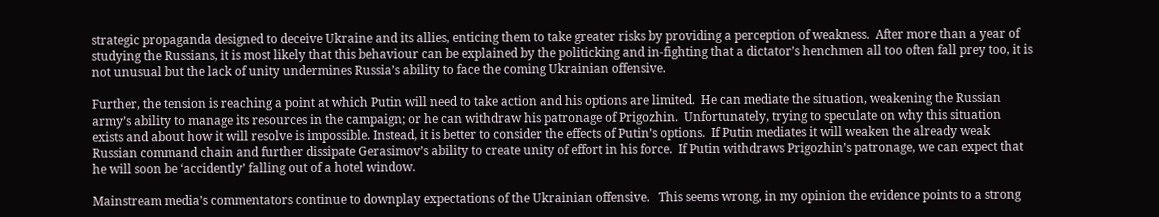strategic propaganda designed to deceive Ukraine and its allies, enticing them to take greater risks by providing a perception of weakness.  After more than a year of studying the Russians, it is most likely that this behaviour can be explained by the politicking and in-fighting that a dictator’s henchmen all too often fall prey too, it is not unusual but the lack of unity undermines Russia’s ability to face the coming Ukrainian offensive.

Further, the tension is reaching a point at which Putin will need to take action and his options are limited.  He can mediate the situation, weakening the Russian army’s ability to manage its resources in the campaign; or he can withdraw his patronage of Prigozhin.  Unfortunately, trying to speculate on why this situation exists and about how it will resolve is impossible. Instead, it is better to consider the effects of Putin’s options.  If Putin mediates it will weaken the already weak Russian command chain and further dissipate Gerasimov’s ability to create unity of effort in his force.  If Putin withdraws Prigozhin’s patronage, we can expect that he will soon be ‘accidently’ falling out of a hotel window.

Mainstream media’s commentators continue to downplay expectations of the Ukrainian offensive.   This seems wrong, in my opinion the evidence points to a strong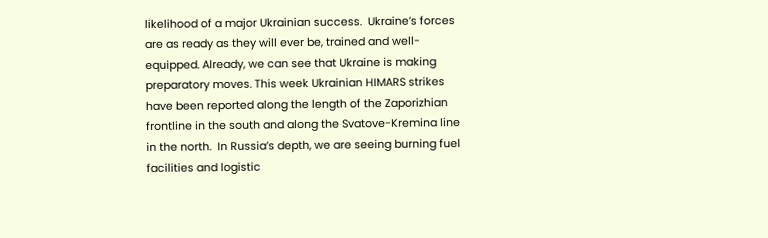likelihood of a major Ukrainian success.  Ukraine’s forces are as ready as they will ever be, trained and well-equipped. Already, we can see that Ukraine is making preparatory moves. This week Ukrainian HIMARS strikes have been reported along the length of the Zaporizhian frontline in the south and along the Svatove-Kremina line in the north.  In Russia’s depth, we are seeing burning fuel facilities and logistic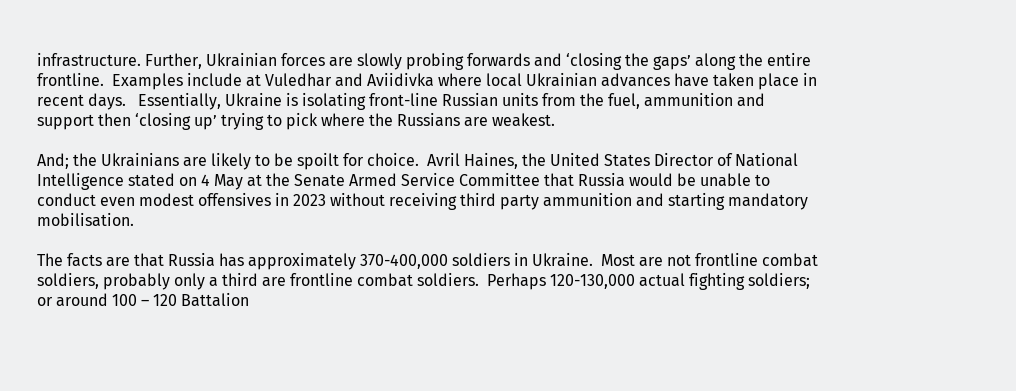infrastructure. Further, Ukrainian forces are slowly probing forwards and ‘closing the gaps’ along the entire frontline.  Examples include at Vuledhar and Aviidivka where local Ukrainian advances have taken place in recent days.   Essentially, Ukraine is isolating front-line Russian units from the fuel, ammunition and support then ‘closing up’ trying to pick where the Russians are weakest.

And; the Ukrainians are likely to be spoilt for choice.  Avril Haines, the United States Director of National Intelligence stated on 4 May at the Senate Armed Service Committee that Russia would be unable to conduct even modest offensives in 2023 without receiving third party ammunition and starting mandatory mobilisation.

The facts are that Russia has approximately 370-400,000 soldiers in Ukraine.  Most are not frontline combat soldiers, probably only a third are frontline combat soldiers.  Perhaps 120-130,000 actual fighting soldiers; or around 100 – 120 Battalion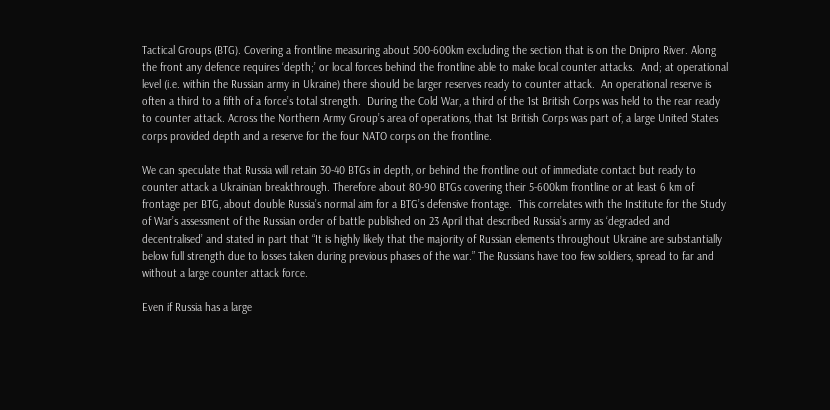Tactical Groups (BTG). Covering a frontline measuring about 500-600km excluding the section that is on the Dnipro River. Along the front any defence requires ‘depth;’ or local forces behind the frontline able to make local counter attacks.  And; at operational level (i.e. within the Russian army in Ukraine) there should be larger reserves ready to counter attack.  An operational reserve is often a third to a fifth of a force’s total strength.  During the Cold War, a third of the 1st British Corps was held to the rear ready to counter attack. Across the Northern Army Group’s area of operations, that 1st British Corps was part of, a large United States corps provided depth and a reserve for the four NATO corps on the frontline.

We can speculate that Russia will retain 30-40 BTGs in depth, or behind the frontline out of immediate contact but ready to counter attack a Ukrainian breakthrough. Therefore about 80-90 BTGs covering their 5-600km frontline or at least 6 km of frontage per BTG, about double Russia’s normal aim for a BTG’s defensive frontage.  This correlates with the Institute for the Study of War’s assessment of the Russian order of battle published on 23 April that described Russia’s army as ‘degraded and decentralised’ and stated in part that “It is highly likely that the majority of Russian elements throughout Ukraine are substantially below full strength due to losses taken during previous phases of the war.” The Russians have too few soldiers, spread to far and without a large counter attack force.

Even if Russia has a large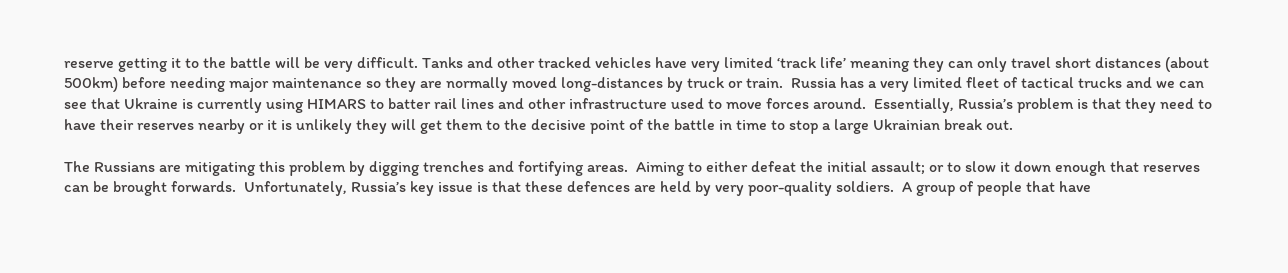reserve getting it to the battle will be very difficult. Tanks and other tracked vehicles have very limited ‘track life’ meaning they can only travel short distances (about 500km) before needing major maintenance so they are normally moved long-distances by truck or train.  Russia has a very limited fleet of tactical trucks and we can see that Ukraine is currently using HIMARS to batter rail lines and other infrastructure used to move forces around.  Essentially, Russia’s problem is that they need to have their reserves nearby or it is unlikely they will get them to the decisive point of the battle in time to stop a large Ukrainian break out.

The Russians are mitigating this problem by digging trenches and fortifying areas.  Aiming to either defeat the initial assault; or to slow it down enough that reserves can be brought forwards.  Unfortunately, Russia’s key issue is that these defences are held by very poor-quality soldiers.  A group of people that have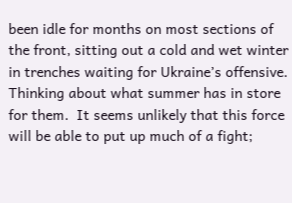been idle for months on most sections of the front, sitting out a cold and wet winter in trenches waiting for Ukraine’s offensive.  Thinking about what summer has in store for them.  It seems unlikely that this force will be able to put up much of a fight;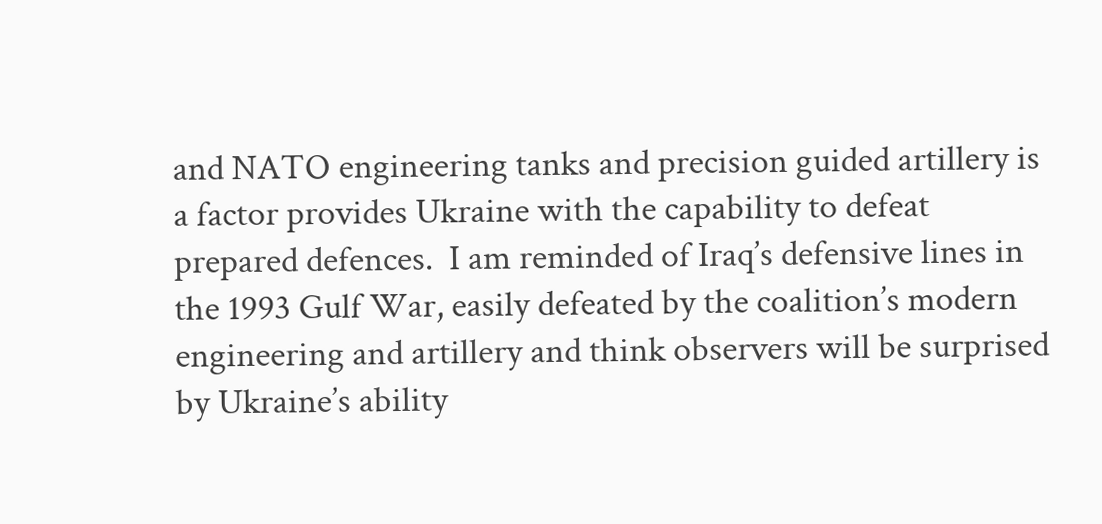and NATO engineering tanks and precision guided artillery is a factor provides Ukraine with the capability to defeat prepared defences.  I am reminded of Iraq’s defensive lines in the 1993 Gulf War, easily defeated by the coalition’s modern engineering and artillery and think observers will be surprised by Ukraine’s ability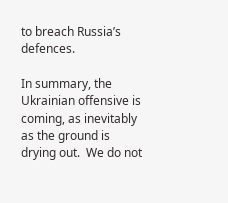to breach Russia’s defences.

In summary, the Ukrainian offensive is coming, as inevitably as the ground is drying out.  We do not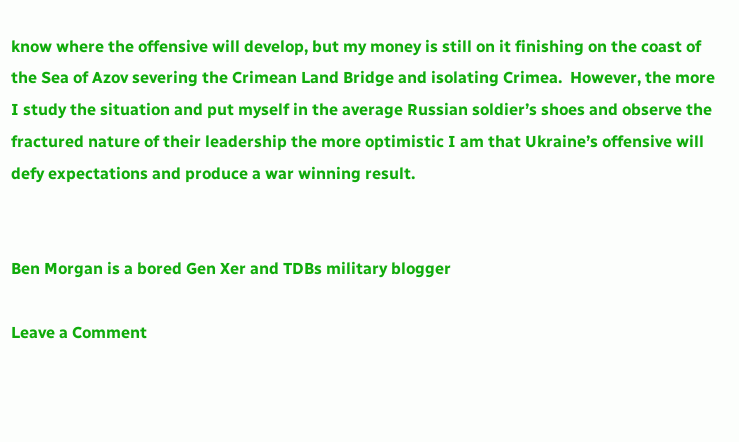know where the offensive will develop, but my money is still on it finishing on the coast of the Sea of Azov severing the Crimean Land Bridge and isolating Crimea.  However, the more I study the situation and put myself in the average Russian soldier’s shoes and observe the fractured nature of their leadership the more optimistic I am that Ukraine’s offensive will defy expectations and produce a war winning result.


Ben Morgan is a bored Gen Xer and TDBs military blogger

Leave a Comment